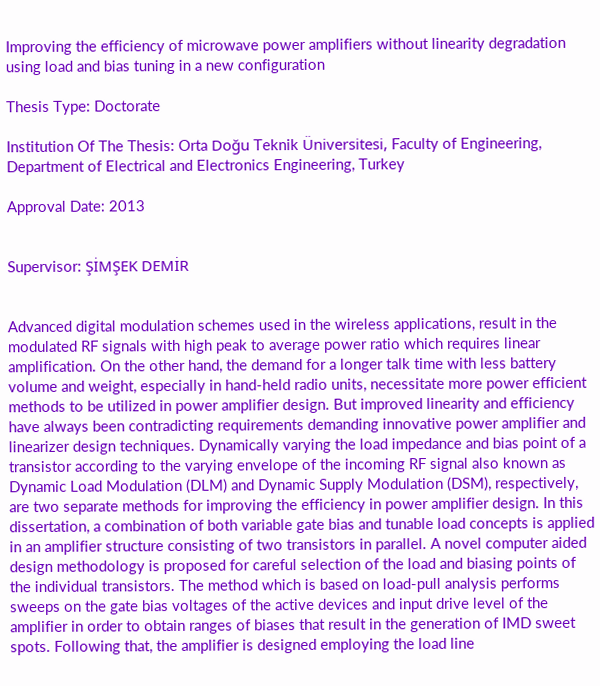Improving the efficiency of microwave power amplifiers without linearity degradation using load and bias tuning in a new configuration

Thesis Type: Doctorate

Institution Of The Thesis: Orta Doğu Teknik Üniversitesi, Faculty of Engineering, Department of Electrical and Electronics Engineering, Turkey

Approval Date: 2013


Supervisor: ŞİMŞEK DEMİR


Advanced digital modulation schemes used in the wireless applications, result in the modulated RF signals with high peak to average power ratio which requires linear amplification. On the other hand, the demand for a longer talk time with less battery volume and weight, especially in hand-held radio units, necessitate more power efficient methods to be utilized in power amplifier design. But improved linearity and efficiency have always been contradicting requirements demanding innovative power amplifier and linearizer design techniques. Dynamically varying the load impedance and bias point of a transistor according to the varying envelope of the incoming RF signal also known as Dynamic Load Modulation (DLM) and Dynamic Supply Modulation (DSM), respectively, are two separate methods for improving the efficiency in power amplifier design. In this dissertation, a combination of both variable gate bias and tunable load concepts is applied in an amplifier structure consisting of two transistors in parallel. A novel computer aided design methodology is proposed for careful selection of the load and biasing points of the individual transistors. The method which is based on load-pull analysis performs sweeps on the gate bias voltages of the active devices and input drive level of the amplifier in order to obtain ranges of biases that result in the generation of IMD sweet spots. Following that, the amplifier is designed employing the load line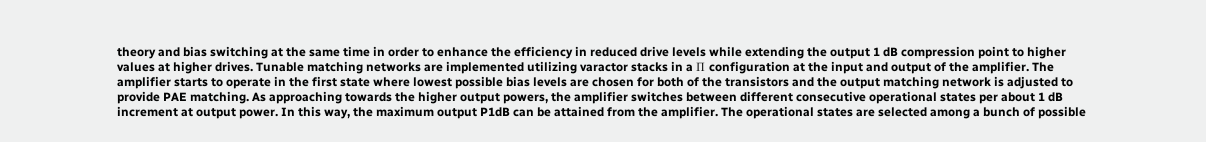theory and bias switching at the same time in order to enhance the efficiency in reduced drive levels while extending the output 1 dB compression point to higher values at higher drives. Tunable matching networks are implemented utilizing varactor stacks in a Π configuration at the input and output of the amplifier. The amplifier starts to operate in the first state where lowest possible bias levels are chosen for both of the transistors and the output matching network is adjusted to provide PAE matching. As approaching towards the higher output powers, the amplifier switches between different consecutive operational states per about 1 dB increment at output power. In this way, the maximum output P1dB can be attained from the amplifier. The operational states are selected among a bunch of possible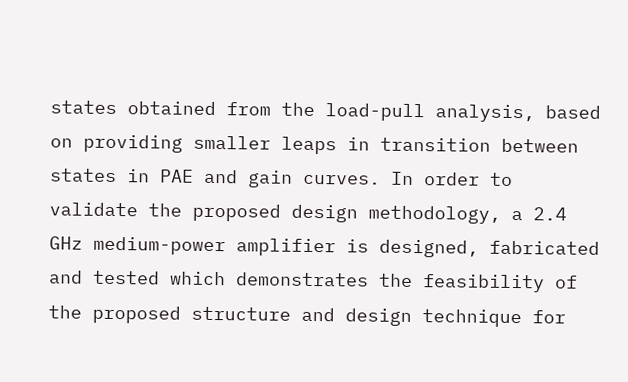states obtained from the load-pull analysis, based on providing smaller leaps in transition between states in PAE and gain curves. In order to validate the proposed design methodology, a 2.4 GHz medium-power amplifier is designed, fabricated and tested which demonstrates the feasibility of the proposed structure and design technique for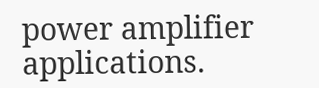power amplifier applications.